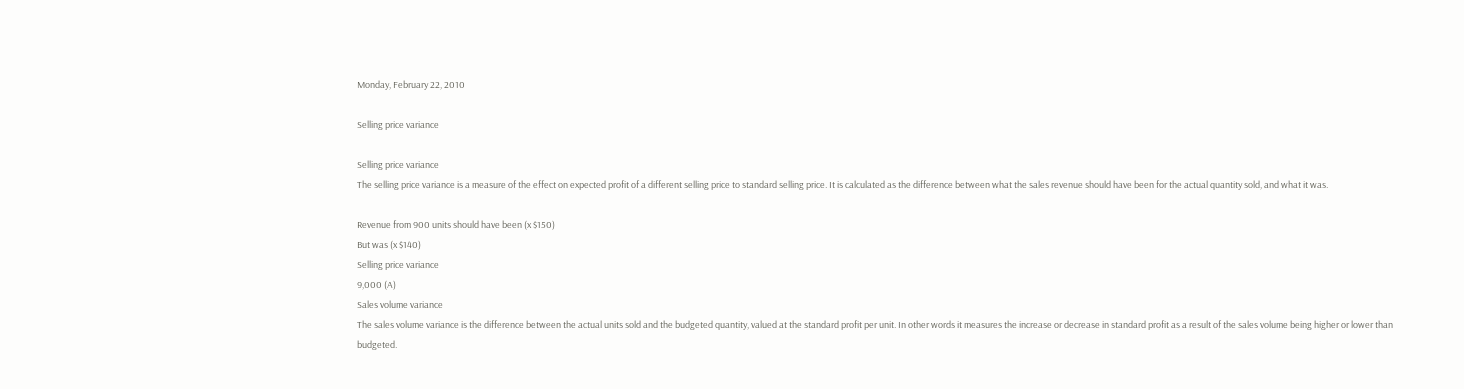Monday, February 22, 2010

Selling price variance

Selling price variance
The selling price variance is a measure of the effect on expected profit of a different selling price to standard selling price. It is calculated as the difference between what the sales revenue should have been for the actual quantity sold, and what it was.

Revenue from 900 units should have been (x $150)
But was (x $140)
Selling price variance
9,000 (A)
Sales volume variance
The sales volume variance is the difference between the actual units sold and the budgeted quantity, valued at the standard profit per unit. In other words it measures the increase or decrease in standard profit as a result of the sales volume being higher or lower than budgeted.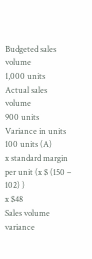Budgeted sales volume
1,000 units
Actual sales volume
900 units
Variance in units
100 units (A)
x standard margin per unit (x $ (150 – 102) )
x $48
Sales volume variance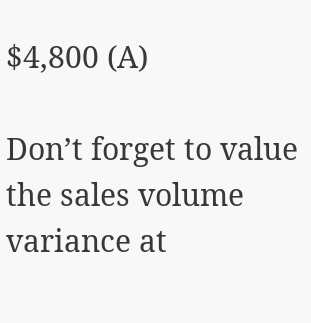$4,800 (A)

Don’t forget to value the sales volume variance at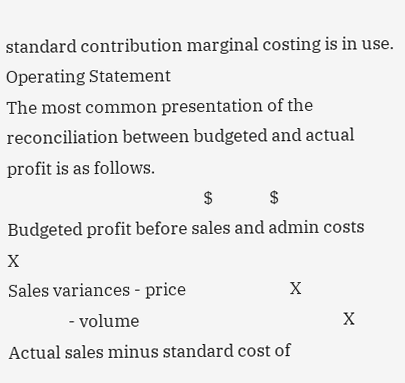standard contribution marginal costing is in use.
Operating Statement
The most common presentation of the reconciliation between budgeted and actual profit is as follows.
                                                 $              $
Budgeted profit before sales and admin costs                                X
Sales variances - price                          X
               - volume                                                   X
Actual sales minus standard cost of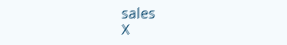sales                                       X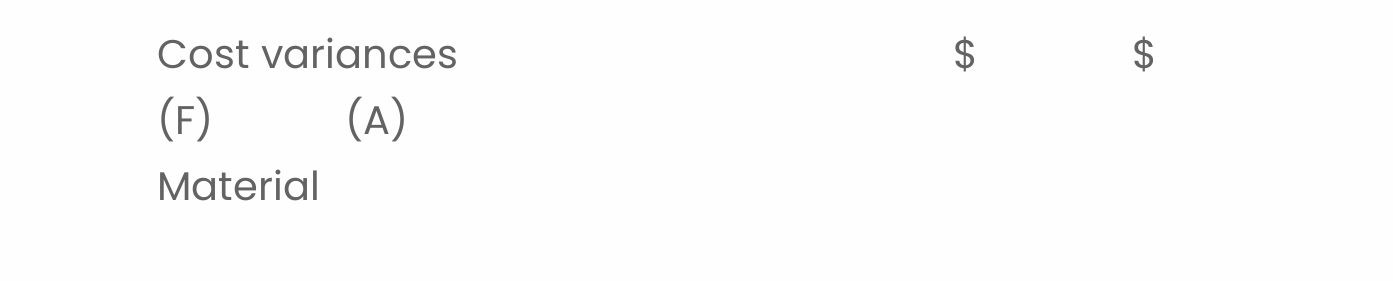Cost variances                                             $              $
(F)            (A)
Material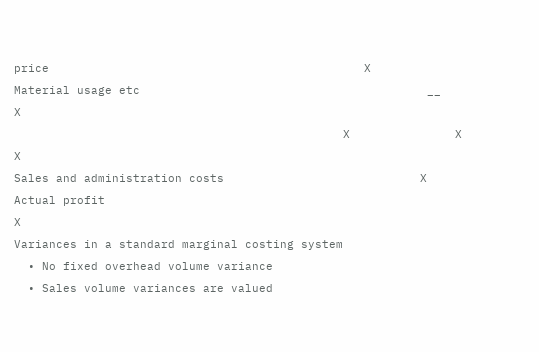price                                             X
Material usage etc                                         __                    X
                                               X               X            X
Sales and administration costs                            X
Actual profit                                                             X
Variances in a standard marginal costing system
  • No fixed overhead volume variance
  • Sales volume variances are valued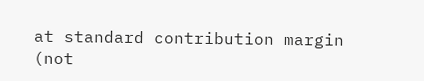at standard contribution margin (not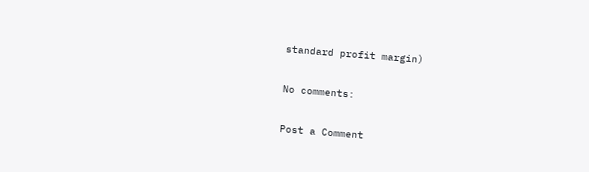standard profit margin)

No comments:

Post a Comment